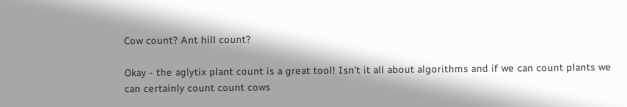Cow count? Ant hill count?

Okay - the aglytix plant count is a great tool! Isn’t it all about algorithms and if we can count plants we can certainly count count cows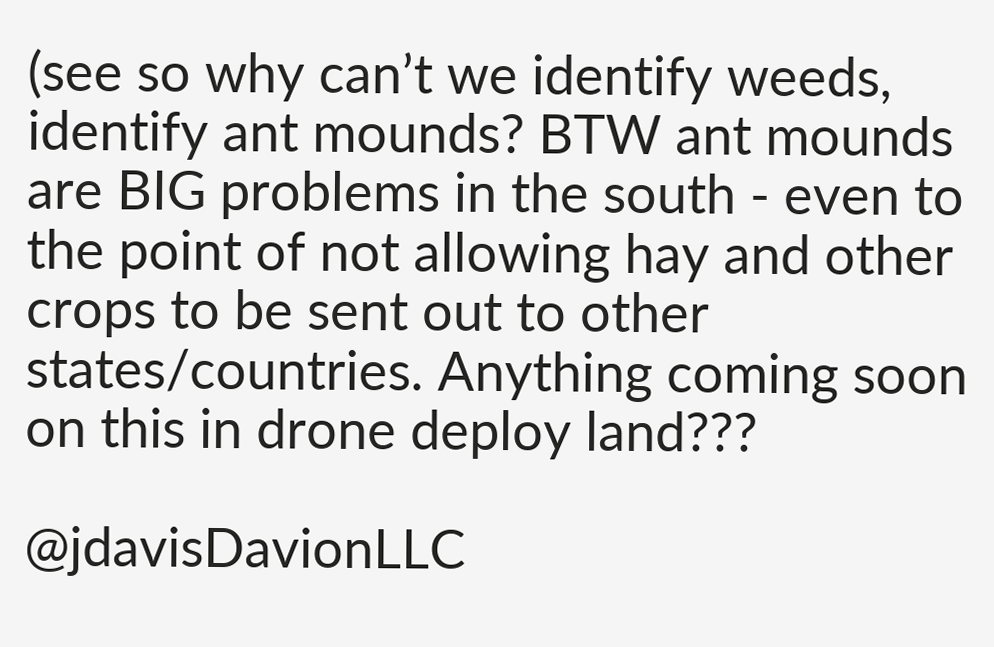(see so why can’t we identify weeds, identify ant mounds? BTW ant mounds are BIG problems in the south - even to the point of not allowing hay and other crops to be sent out to other states/countries. Anything coming soon on this in drone deploy land???

@jdavisDavionLLC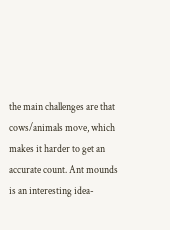the main challenges are that cows/animals move, which makes it harder to get an accurate count. Ant mounds is an interesting idea-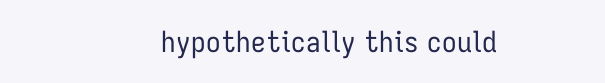hypothetically this could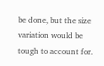be done, but the size variation would be tough to account for.